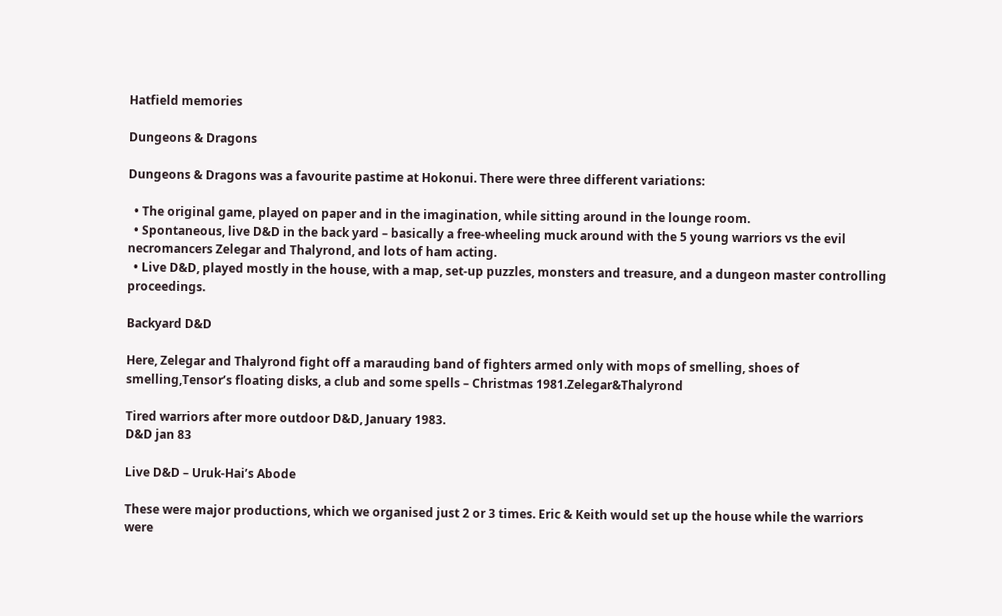Hatfield memories

Dungeons & Dragons

Dungeons & Dragons was a favourite pastime at Hokonui. There were three different variations:

  • The original game, played on paper and in the imagination, while sitting around in the lounge room.
  • Spontaneous, live D&D in the back yard – basically a free-wheeling muck around with the 5 young warriors vs the evil necromancers Zelegar and Thalyrond, and lots of ham acting.
  • Live D&D, played mostly in the house, with a map, set-up puzzles, monsters and treasure, and a dungeon master controlling proceedings.

Backyard D&D

Here, Zelegar and Thalyrond fight off a marauding band of fighters armed only with mops of smelling, shoes of smelling,Tensor’s floating disks, a club and some spells – Christmas 1981.Zelegar&Thalyrond

Tired warriors after more outdoor D&D, January 1983.
D&D jan 83

Live D&D – Uruk-Hai’s Abode

These were major productions, which we organised just 2 or 3 times. Eric & Keith would set up the house while the warriors were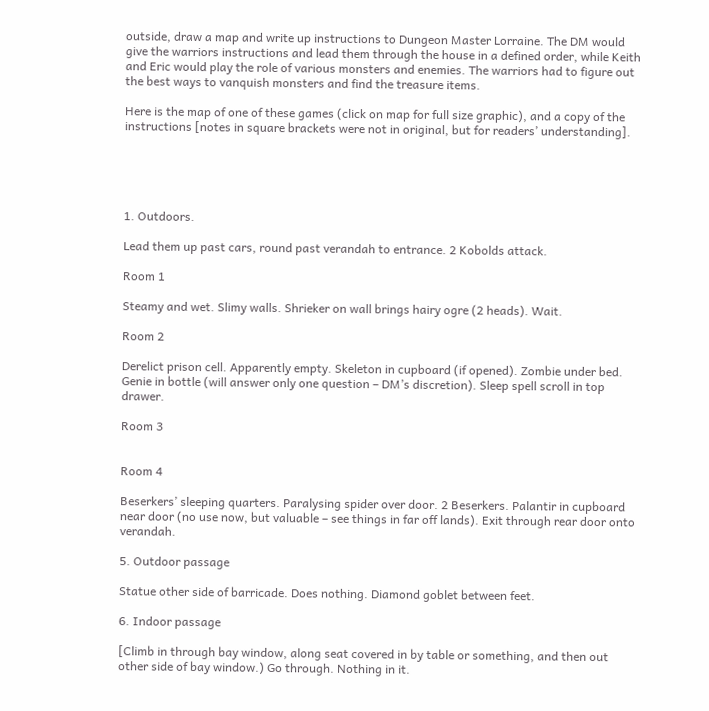outside, draw a map and write up instructions to Dungeon Master Lorraine. The DM would give the warriors instructions and lead them through the house in a defined order, while Keith and Eric would play the role of various monsters and enemies. The warriors had to figure out the best ways to vanquish monsters and find the treasure items.

Here is the map of one of these games (click on map for full size graphic), and a copy of the instructions [notes in square brackets were not in original, but for readers’ understanding].





1. Outdoors.

Lead them up past cars, round past verandah to entrance. 2 Kobolds attack.

Room 1

Steamy and wet. Slimy walls. Shrieker on wall brings hairy ogre (2 heads). Wait.

Room 2

Derelict prison cell. Apparently empty. Skeleton in cupboard (if opened). Zombie under bed. Genie in bottle (will answer only one question – DM’s discretion). Sleep spell scroll in top drawer.

Room 3


Room 4

Beserkers’ sleeping quarters. Paralysing spider over door. 2 Beserkers. Palantir in cupboard near door (no use now, but valuable – see things in far off lands). Exit through rear door onto verandah.

5. Outdoor passage

Statue other side of barricade. Does nothing. Diamond goblet between feet.

6. Indoor passage

[Climb in through bay window, along seat covered in by table or something, and then out other side of bay window.) Go through. Nothing in it.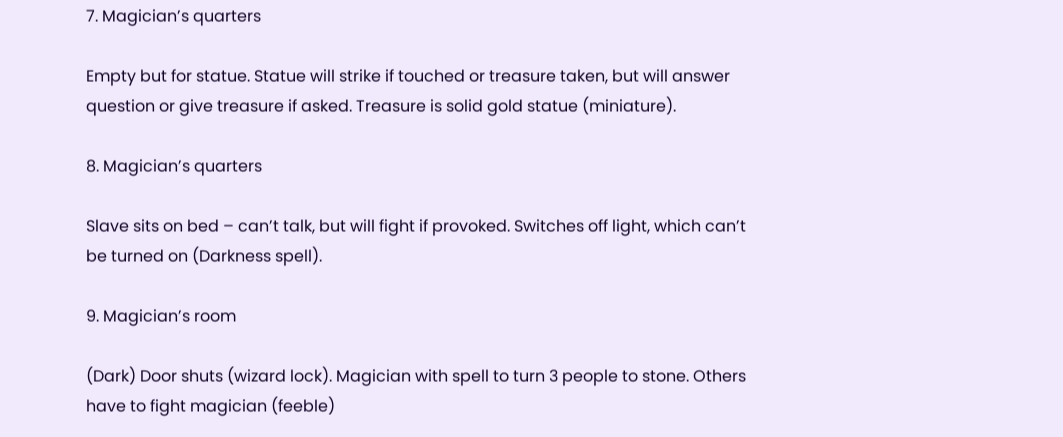7. Magician’s quarters

Empty but for statue. Statue will strike if touched or treasure taken, but will answer question or give treasure if asked. Treasure is solid gold statue (miniature).

8. Magician’s quarters

Slave sits on bed – can’t talk, but will fight if provoked. Switches off light, which can’t be turned on (Darkness spell).

9. Magician’s room

(Dark) Door shuts (wizard lock). Magician with spell to turn 3 people to stone. Others have to fight magician (feeble)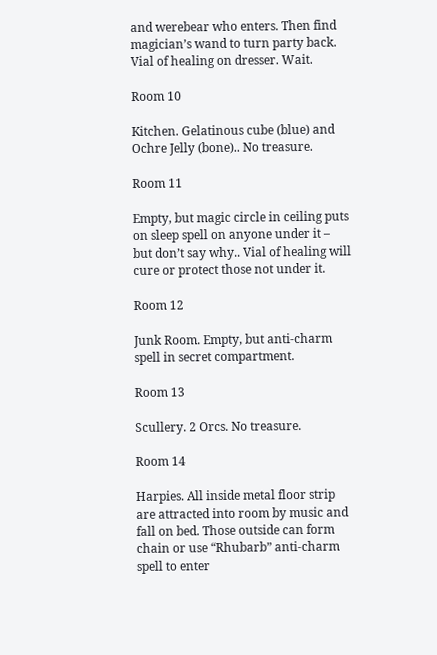and werebear who enters. Then find magician’s wand to turn party back. Vial of healing on dresser. Wait.

Room 10

Kitchen. Gelatinous cube (blue) and Ochre Jelly (bone).. No treasure.

Room 11

Empty, but magic circle in ceiling puts on sleep spell on anyone under it – but don’t say why.. Vial of healing will cure or protect those not under it.

Room 12

Junk Room. Empty, but anti-charm spell in secret compartment.

Room 13

Scullery. 2 Orcs. No treasure.

Room 14

Harpies. All inside metal floor strip are attracted into room by music and fall on bed. Those outside can form chain or use “Rhubarb” anti-charm spell to enter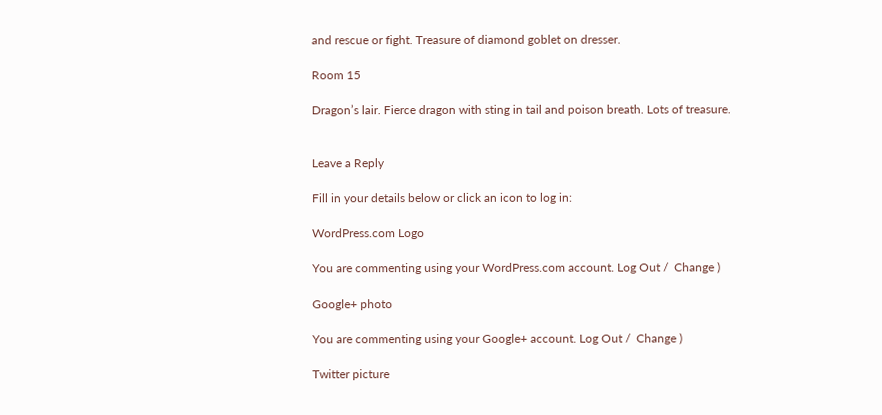and rescue or fight. Treasure of diamond goblet on dresser.

Room 15

Dragon’s lair. Fierce dragon with sting in tail and poison breath. Lots of treasure.


Leave a Reply

Fill in your details below or click an icon to log in:

WordPress.com Logo

You are commenting using your WordPress.com account. Log Out /  Change )

Google+ photo

You are commenting using your Google+ account. Log Out /  Change )

Twitter picture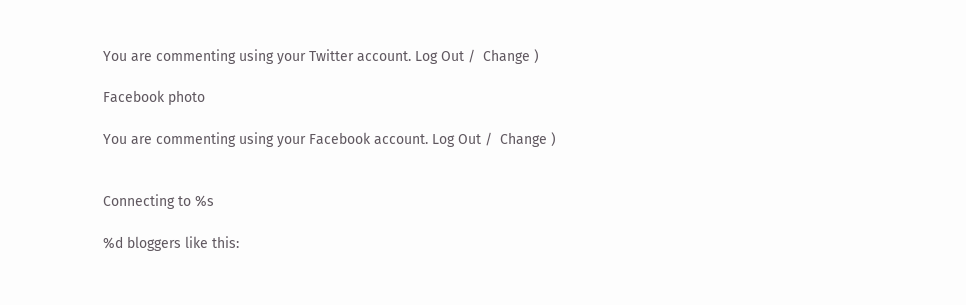You are commenting using your Twitter account. Log Out /  Change )

Facebook photo

You are commenting using your Facebook account. Log Out /  Change )


Connecting to %s

%d bloggers like this: